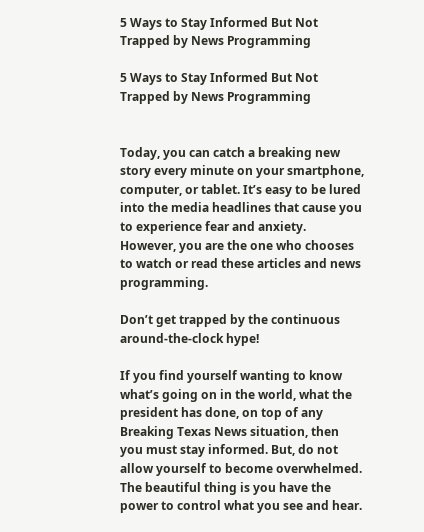5 Ways to Stay Informed But Not Trapped by News Programming

5 Ways to Stay Informed But Not Trapped by News Programming


Today, you can catch a breaking new story every minute on your smartphone, computer, or tablet. It’s easy to be lured into the media headlines that cause you to experience fear and anxiety. However, you are the one who chooses to watch or read these articles and news programming.

Don’t get trapped by the continuous around-the-clock hype!

If you find yourself wanting to know what’s going on in the world, what the president has done, on top of any Breaking Texas News situation, then you must stay informed. But, do not allow yourself to become overwhelmed. The beautiful thing is you have the power to control what you see and hear.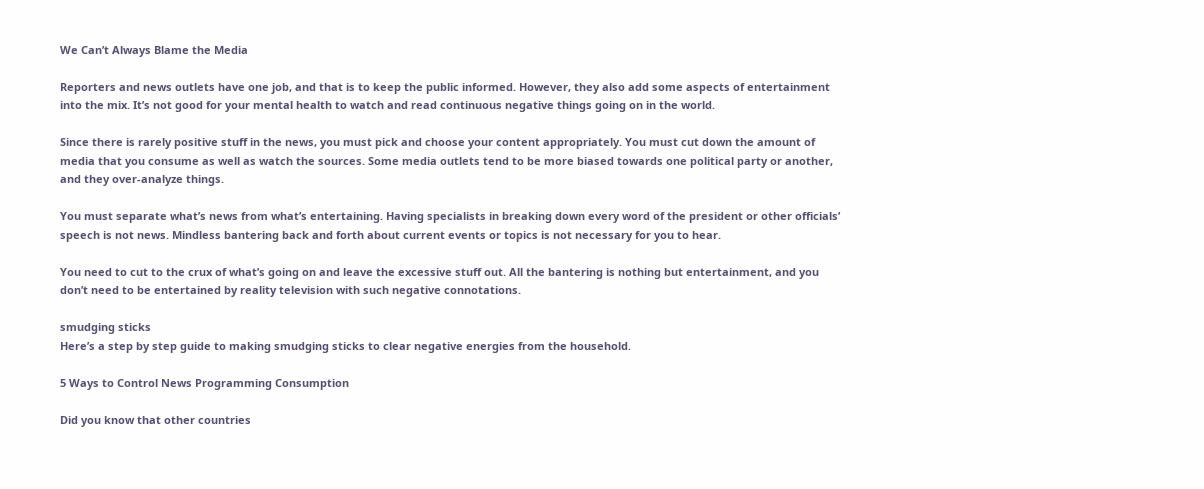We Can’t Always Blame the Media

Reporters and news outlets have one job, and that is to keep the public informed. However, they also add some aspects of entertainment into the mix. It’s not good for your mental health to watch and read continuous negative things going on in the world.

Since there is rarely positive stuff in the news, you must pick and choose your content appropriately. You must cut down the amount of media that you consume as well as watch the sources. Some media outlets tend to be more biased towards one political party or another, and they over-analyze things.

You must separate what’s news from what’s entertaining. Having specialists in breaking down every word of the president or other officials’ speech is not news. Mindless bantering back and forth about current events or topics is not necessary for you to hear.

You need to cut to the crux of what’s going on and leave the excessive stuff out. All the bantering is nothing but entertainment, and you don’t need to be entertained by reality television with such negative connotations.

smudging sticks
Here’s a step by step guide to making smudging sticks to clear negative energies from the household.

5 Ways to Control News Programming Consumption

Did you know that other countries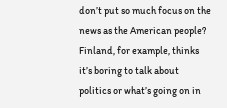don’t put so much focus on the news as the American people? Finland, for example, thinks it’s boring to talk about politics or what’s going on in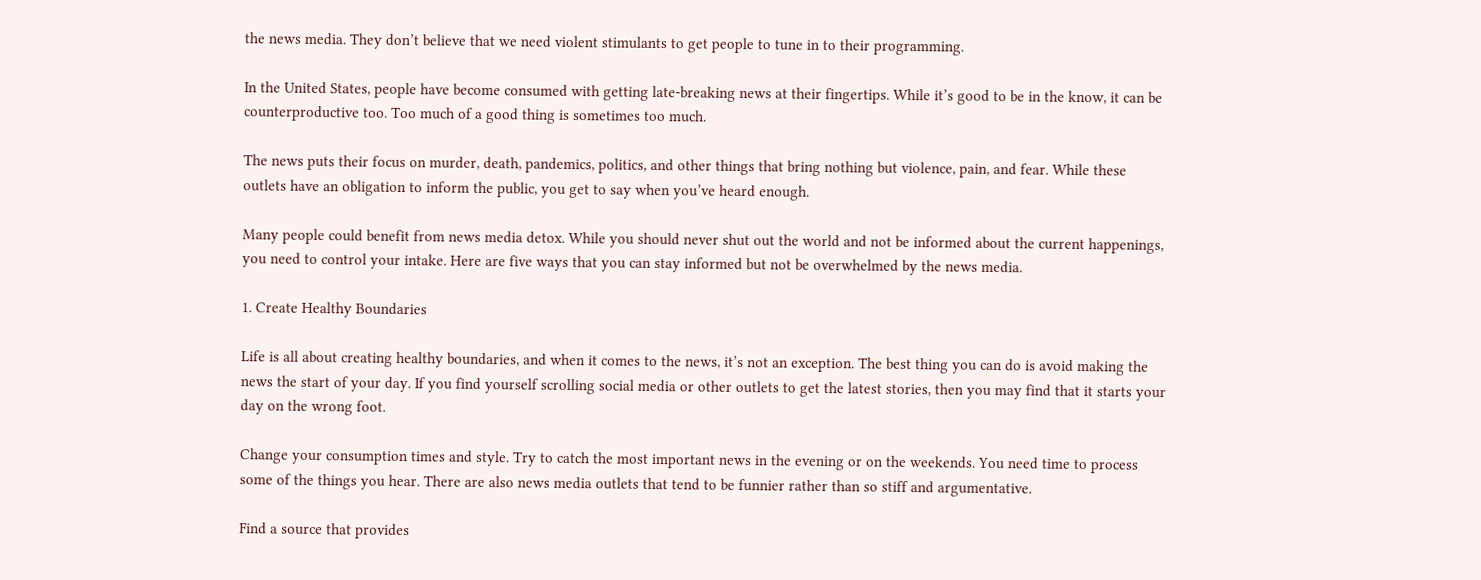the news media. They don’t believe that we need violent stimulants to get people to tune in to their programming.

In the United States, people have become consumed with getting late-breaking news at their fingertips. While it’s good to be in the know, it can be counterproductive too. Too much of a good thing is sometimes too much.

The news puts their focus on murder, death, pandemics, politics, and other things that bring nothing but violence, pain, and fear. While these outlets have an obligation to inform the public, you get to say when you’ve heard enough.

Many people could benefit from news media detox. While you should never shut out the world and not be informed about the current happenings, you need to control your intake. Here are five ways that you can stay informed but not be overwhelmed by the news media.

1. Create Healthy Boundaries

Life is all about creating healthy boundaries, and when it comes to the news, it’s not an exception. The best thing you can do is avoid making the news the start of your day. If you find yourself scrolling social media or other outlets to get the latest stories, then you may find that it starts your day on the wrong foot.

Change your consumption times and style. Try to catch the most important news in the evening or on the weekends. You need time to process some of the things you hear. There are also news media outlets that tend to be funnier rather than so stiff and argumentative.

Find a source that provides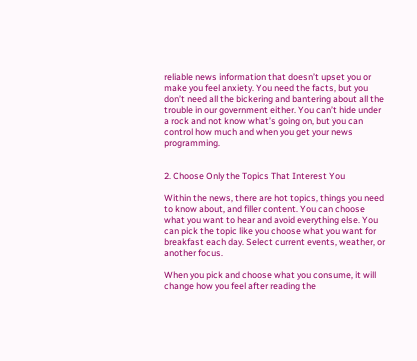reliable news information that doesn’t upset you or make you feel anxiety. You need the facts, but you don’t need all the bickering and bantering about all the trouble in our government either. You can’t hide under a rock and not know what’s going on, but you can control how much and when you get your news programming.


2. Choose Only the Topics That Interest You

Within the news, there are hot topics, things you need to know about, and filler content. You can choose what you want to hear and avoid everything else. You can pick the topic like you choose what you want for breakfast each day. Select current events, weather, or another focus.

When you pick and choose what you consume, it will change how you feel after reading the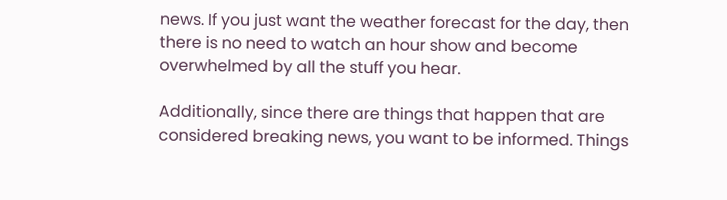news. If you just want the weather forecast for the day, then there is no need to watch an hour show and become overwhelmed by all the stuff you hear.

Additionally, since there are things that happen that are considered breaking news, you want to be informed. Things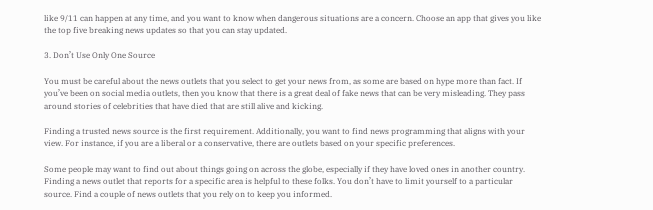like 9/11 can happen at any time, and you want to know when dangerous situations are a concern. Choose an app that gives you like the top five breaking news updates so that you can stay updated.

3. Don’t Use Only One Source

You must be careful about the news outlets that you select to get your news from, as some are based on hype more than fact. If you’ve been on social media outlets, then you know that there is a great deal of fake news that can be very misleading. They pass around stories of celebrities that have died that are still alive and kicking.

Finding a trusted news source is the first requirement. Additionally, you want to find news programming that aligns with your view. For instance, if you are a liberal or a conservative, there are outlets based on your specific preferences.

Some people may want to find out about things going on across the globe, especially if they have loved ones in another country. Finding a news outlet that reports for a specific area is helpful to these folks. You don’t have to limit yourself to a particular source. Find a couple of news outlets that you rely on to keep you informed.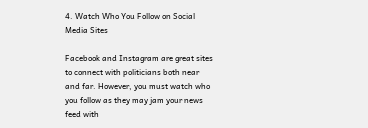4. Watch Who You Follow on Social Media Sites

Facebook and Instagram are great sites to connect with politicians both near and far. However, you must watch who you follow as they may jam your news feed with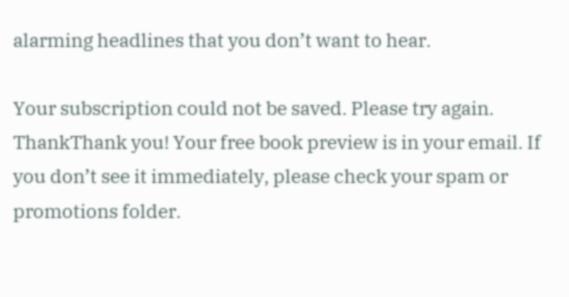alarming headlines that you don’t want to hear.

Your subscription could not be saved. Please try again.
ThankThank you! Your free book preview is in your email. If you don’t see it immediately, please check your spam or promotions folder.